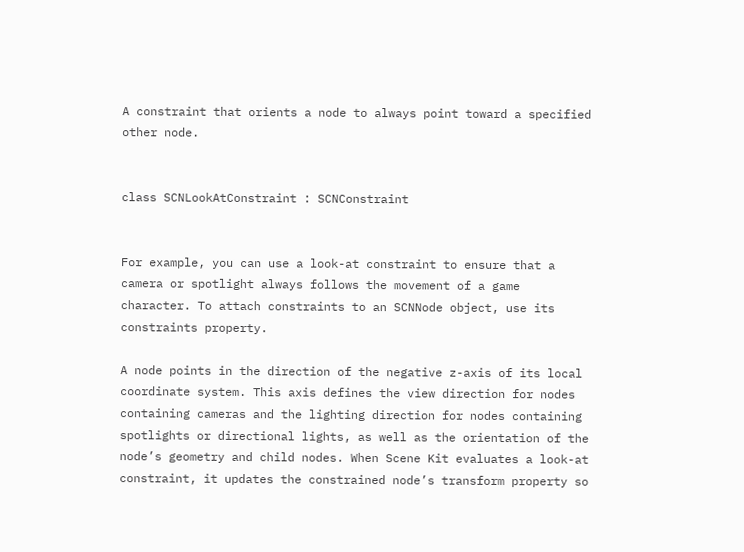A constraint that orients a node to always point toward a specified other node.


class SCNLookAtConstraint : SCNConstraint


For example, you can use a look-at constraint to ensure that a camera or spotlight always follows the movement of a game character. To attach constraints to an SCNNode object, use its constraints property.

A node points in the direction of the negative z-axis of its local coordinate system. This axis defines the view direction for nodes containing cameras and the lighting direction for nodes containing spotlights or directional lights, as well as the orientation of the node’s geometry and child nodes. When Scene Kit evaluates a look-at constraint, it updates the constrained node’s transform property so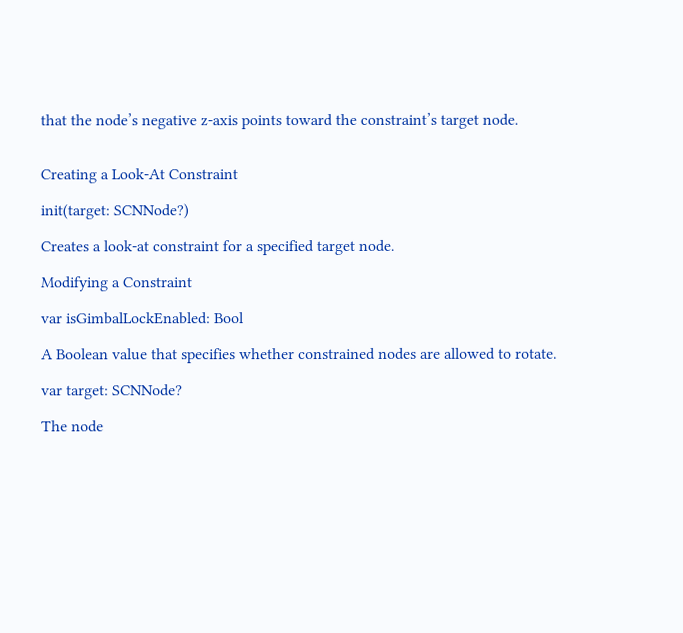that the node’s negative z-axis points toward the constraint’s target node.


Creating a Look-At Constraint

init(target: SCNNode?)

Creates a look-at constraint for a specified target node.

Modifying a Constraint

var isGimbalLockEnabled: Bool

A Boolean value that specifies whether constrained nodes are allowed to rotate.

var target: SCNNode?

The node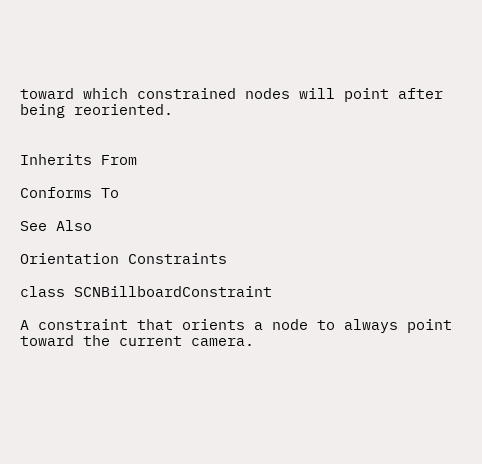toward which constrained nodes will point after being reoriented.


Inherits From

Conforms To

See Also

Orientation Constraints

class SCNBillboardConstraint

A constraint that orients a node to always point toward the current camera.